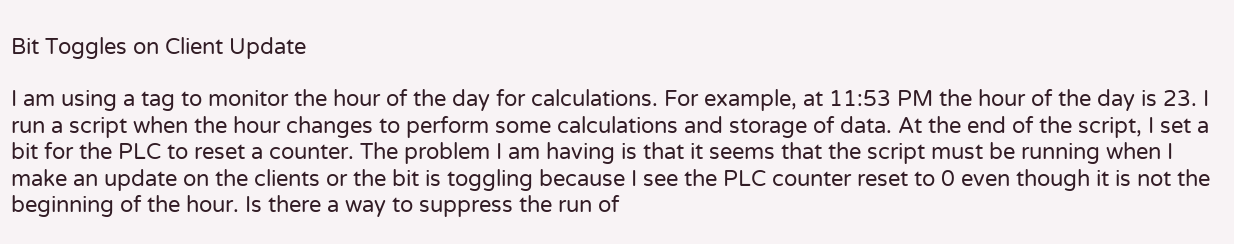Bit Toggles on Client Update

I am using a tag to monitor the hour of the day for calculations. For example, at 11:53 PM the hour of the day is 23. I run a script when the hour changes to perform some calculations and storage of data. At the end of the script, I set a bit for the PLC to reset a counter. The problem I am having is that it seems that the script must be running when I make an update on the clients or the bit is toggling because I see the PLC counter reset to 0 even though it is not the beginning of the hour. Is there a way to suppress the run of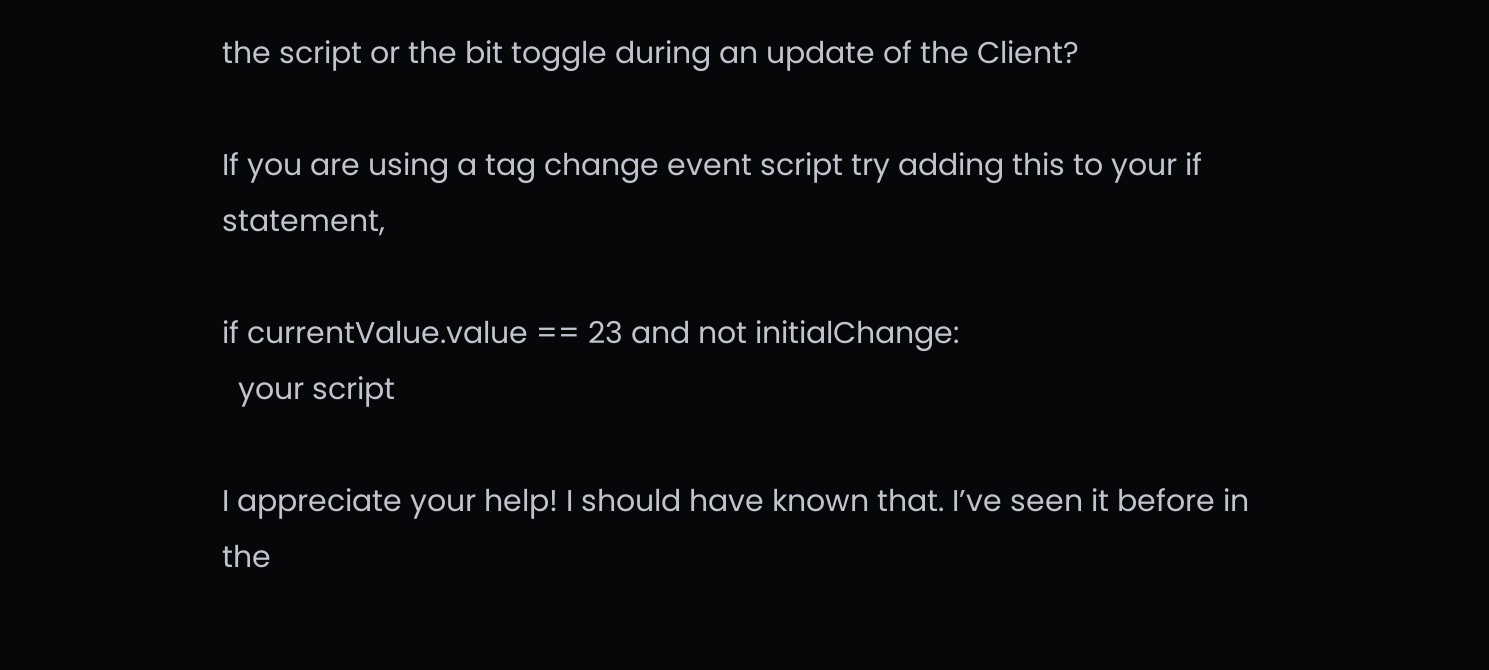the script or the bit toggle during an update of the Client?

If you are using a tag change event script try adding this to your if statement,

if currentValue.value == 23 and not initialChange:
  your script

I appreciate your help! I should have known that. I’ve seen it before in the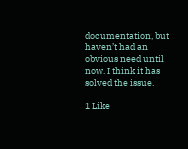documentation, but haven’t had an obvious need until now. I think it has solved the issue.

1 Like